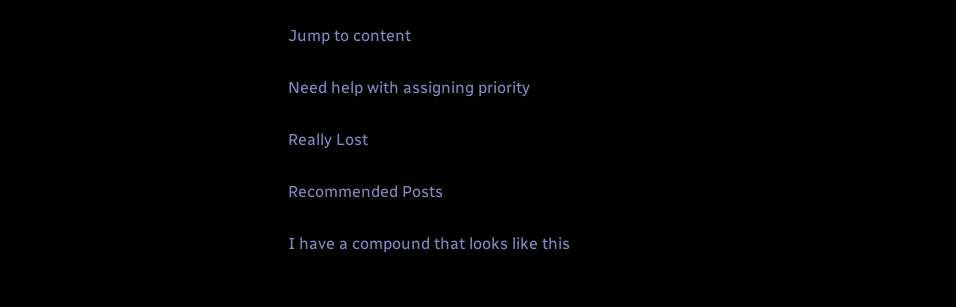Jump to content

Need help with assigning priority

Really Lost

Recommended Posts

I have a compound that looks like this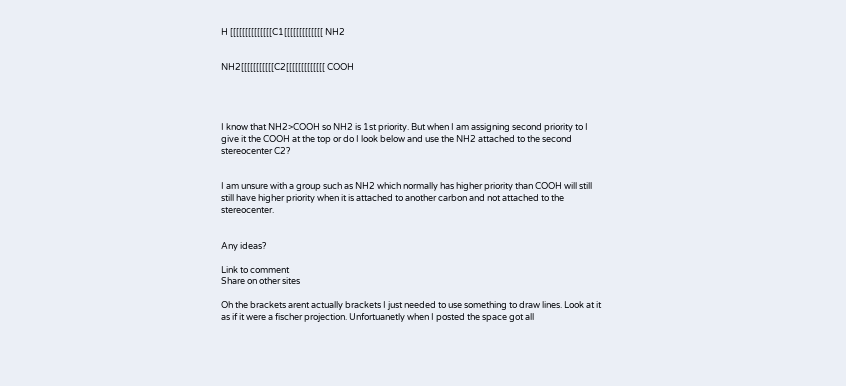H [[[[[[[[[[[[[[C1[[[[[[[[[[[[[ NH2


NH2[[[[[[[[[[[C2[[[[[[[[[[[[[ COOH




I know that NH2>COOH so NH2 is 1st priority. But when I am assigning second priority to I give it the COOH at the top or do I look below and use the NH2 attached to the second stereocenter C2?


I am unsure with a group such as NH2 which normally has higher priority than COOH will still still have higher priority when it is attached to another carbon and not attached to the stereocenter.


Any ideas?

Link to comment
Share on other sites

Oh the brackets arent actually brackets I just needed to use something to draw lines. Look at it as if it were a fischer projection. Unfortuanetly when I posted the space got all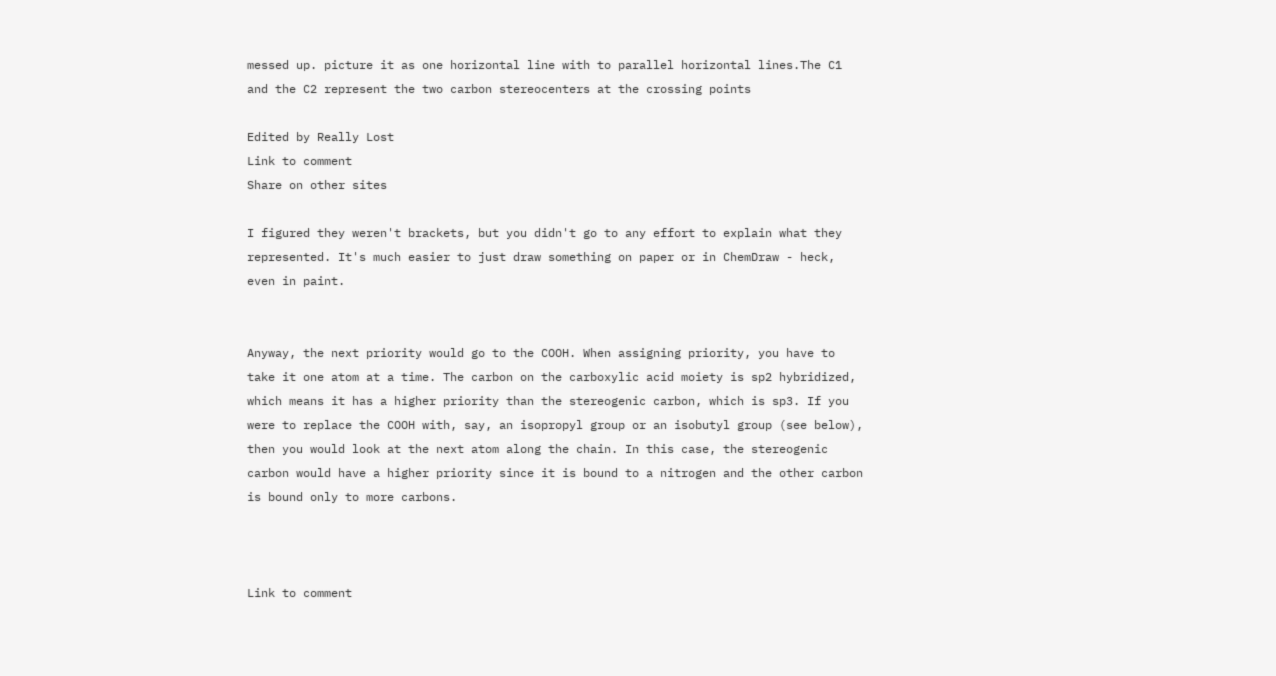messed up. picture it as one horizontal line with to parallel horizontal lines.The C1 and the C2 represent the two carbon stereocenters at the crossing points

Edited by Really Lost
Link to comment
Share on other sites

I figured they weren't brackets, but you didn't go to any effort to explain what they represented. It's much easier to just draw something on paper or in ChemDraw - heck, even in paint.


Anyway, the next priority would go to the COOH. When assigning priority, you have to take it one atom at a time. The carbon on the carboxylic acid moiety is sp2 hybridized, which means it has a higher priority than the stereogenic carbon, which is sp3. If you were to replace the COOH with, say, an isopropyl group or an isobutyl group (see below), then you would look at the next atom along the chain. In this case, the stereogenic carbon would have a higher priority since it is bound to a nitrogen and the other carbon is bound only to more carbons.



Link to comment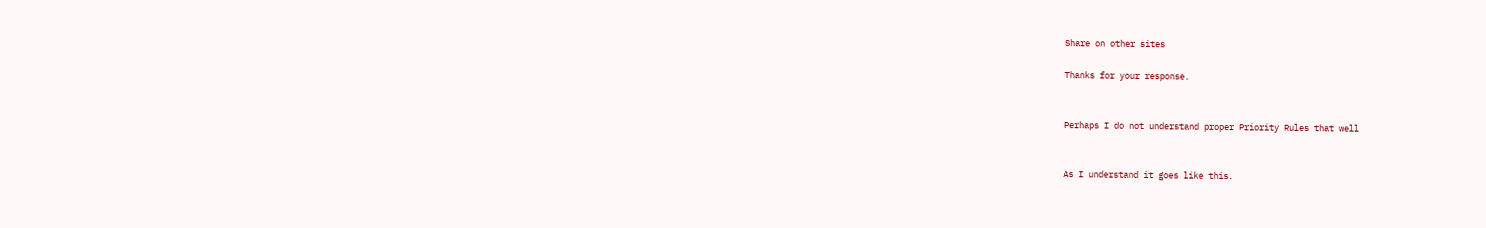Share on other sites

Thanks for your response.


Perhaps I do not understand proper Priority Rules that well


As I understand it goes like this.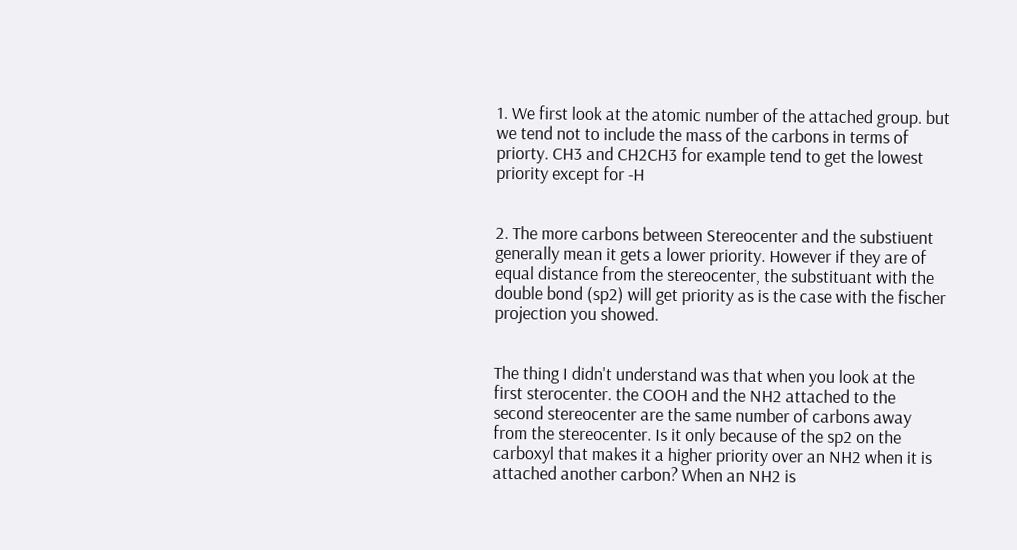1. We first look at the atomic number of the attached group. but we tend not to include the mass of the carbons in terms of priorty. CH3 and CH2CH3 for example tend to get the lowest priority except for -H


2. The more carbons between Stereocenter and the substiuent generally mean it gets a lower priority. However if they are of equal distance from the stereocenter, the substituant with the double bond (sp2) will get priority as is the case with the fischer projection you showed.


The thing I didn't understand was that when you look at the first sterocenter. the COOH and the NH2 attached to the second stereocenter are the same number of carbons away from the stereocenter. Is it only because of the sp2 on the carboxyl that makes it a higher priority over an NH2 when it is attached another carbon? When an NH2 is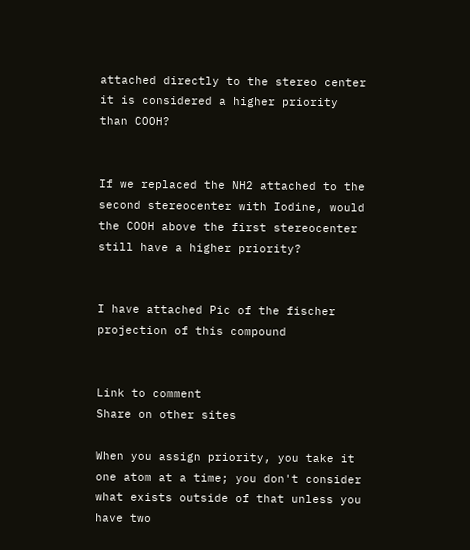attached directly to the stereo center it is considered a higher priority than COOH?


If we replaced the NH2 attached to the second stereocenter with Iodine, would the COOH above the first stereocenter still have a higher priority?


I have attached Pic of the fischer projection of this compound


Link to comment
Share on other sites

When you assign priority, you take it one atom at a time; you don't consider what exists outside of that unless you have two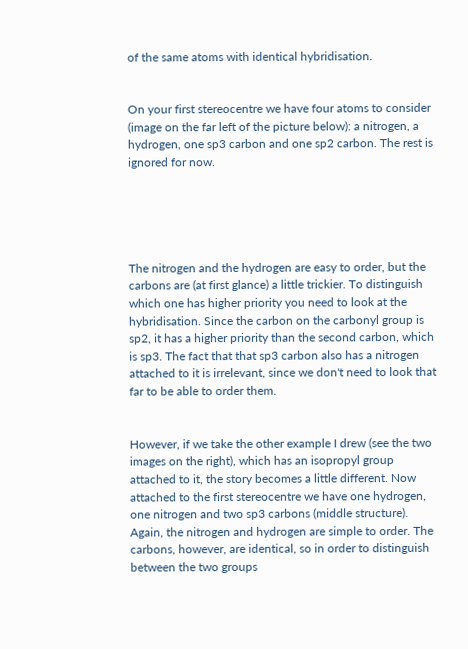of the same atoms with identical hybridisation.


On your first stereocentre we have four atoms to consider (image on the far left of the picture below): a nitrogen, a hydrogen, one sp3 carbon and one sp2 carbon. The rest is ignored for now.





The nitrogen and the hydrogen are easy to order, but the carbons are (at first glance) a little trickier. To distinguish which one has higher priority you need to look at the hybridisation. Since the carbon on the carbonyl group is sp2, it has a higher priority than the second carbon, which is sp3. The fact that that sp3 carbon also has a nitrogen attached to it is irrelevant, since we don't need to look that far to be able to order them.


However, if we take the other example I drew (see the two images on the right), which has an isopropyl group attached to it, the story becomes a little different. Now attached to the first stereocentre we have one hydrogen, one nitrogen and two sp3 carbons (middle structure). Again, the nitrogen and hydrogen are simple to order. The carbons, however, are identical, so in order to distinguish between the two groups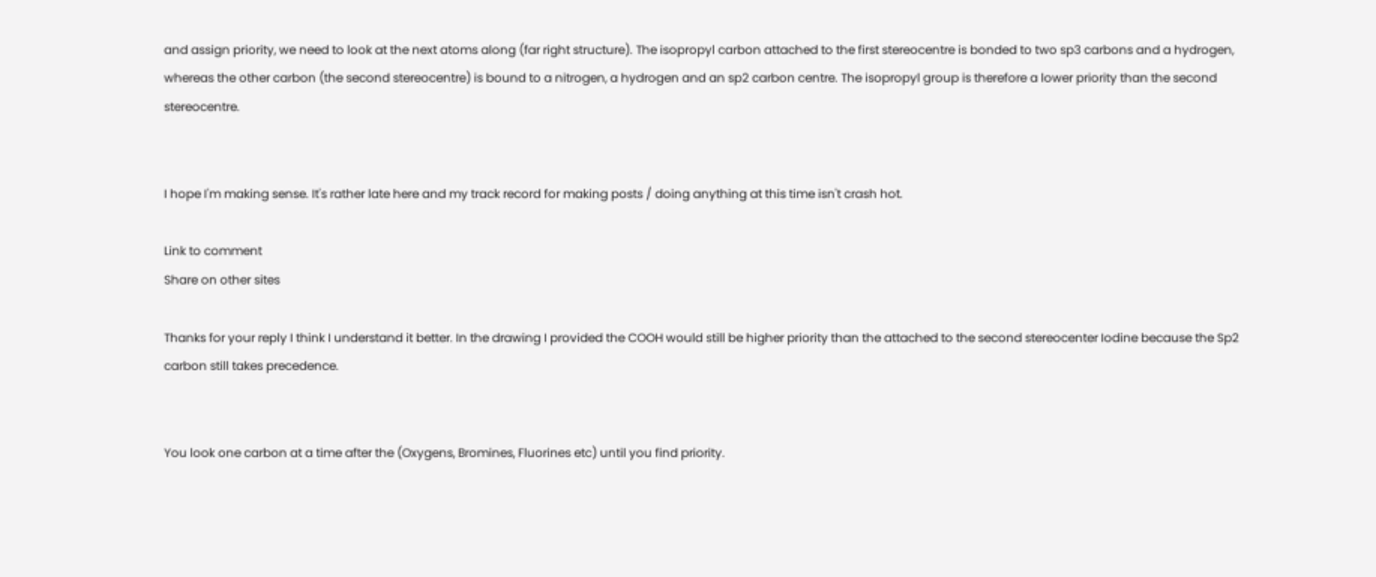and assign priority, we need to look at the next atoms along (far right structure). The isopropyl carbon attached to the first stereocentre is bonded to two sp3 carbons and a hydrogen, whereas the other carbon (the second stereocentre) is bound to a nitrogen, a hydrogen and an sp2 carbon centre. The isopropyl group is therefore a lower priority than the second stereocentre.


I hope I'm making sense. It's rather late here and my track record for making posts / doing anything at this time isn't crash hot.

Link to comment
Share on other sites

Thanks for your reply I think I understand it better. In the drawing I provided the COOH would still be higher priority than the attached to the second stereocenter Iodine because the Sp2 carbon still takes precedence.


You look one carbon at a time after the (Oxygens, Bromines, Fluorines etc) until you find priority.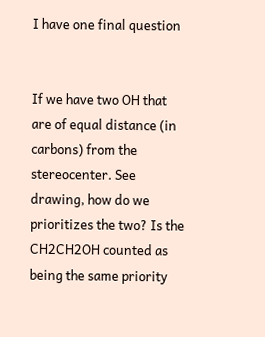I have one final question


If we have two OH that are of equal distance (in carbons) from the stereocenter. See drawing, how do we prioritizes the two? Is the CH2CH2OH counted as being the same priority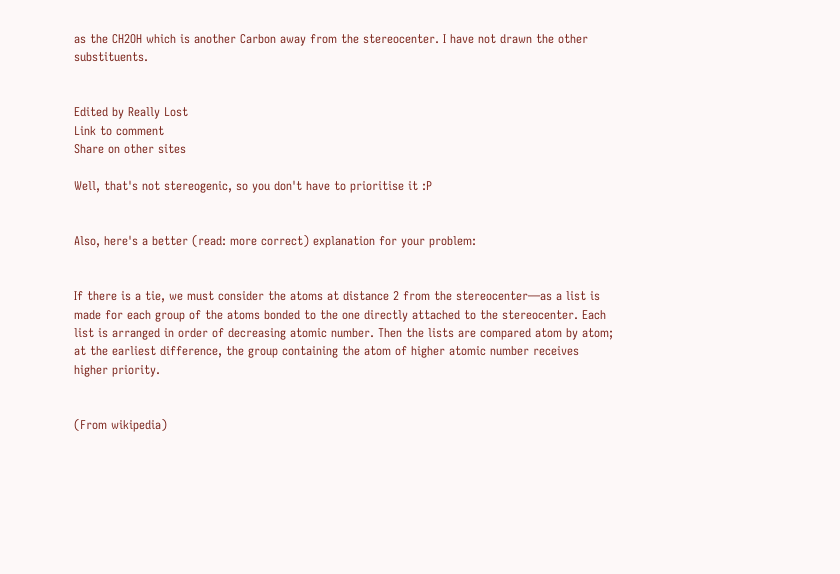as the CH2OH which is another Carbon away from the stereocenter. I have not drawn the other substituents.


Edited by Really Lost
Link to comment
Share on other sites

Well, that's not stereogenic, so you don't have to prioritise it :P


Also, here's a better (read: more correct) explanation for your problem:


If there is a tie, we must consider the atoms at distance 2 from the stereocenter—as a list is made for each group of the atoms bonded to the one directly attached to the stereocenter. Each list is arranged in order of decreasing atomic number. Then the lists are compared atom by atom; at the earliest difference, the group containing the atom of higher atomic number receives higher priority.


(From wikipedia)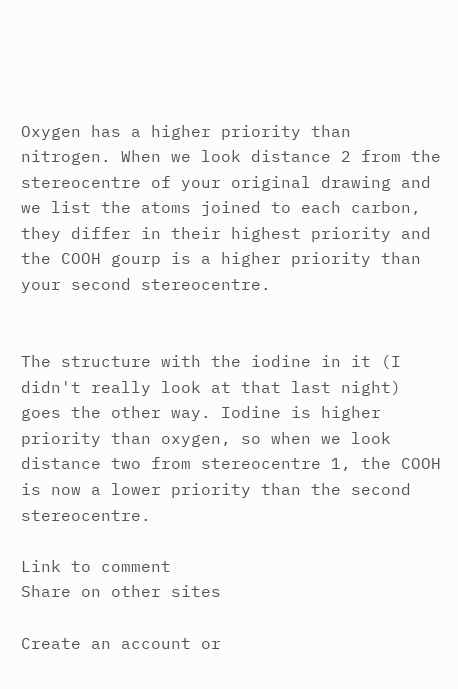Oxygen has a higher priority than nitrogen. When we look distance 2 from the stereocentre of your original drawing and we list the atoms joined to each carbon, they differ in their highest priority and the COOH gourp is a higher priority than your second stereocentre.


The structure with the iodine in it (I didn't really look at that last night) goes the other way. Iodine is higher priority than oxygen, so when we look distance two from stereocentre 1, the COOH is now a lower priority than the second stereocentre.

Link to comment
Share on other sites

Create an account or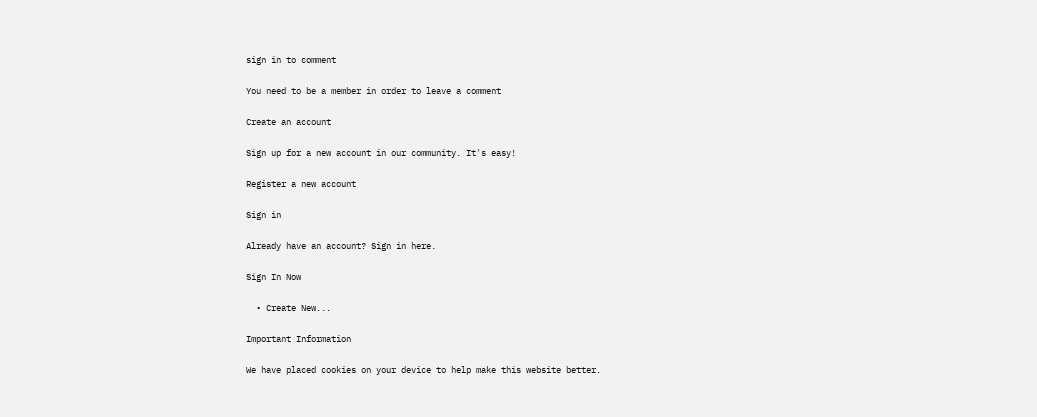sign in to comment

You need to be a member in order to leave a comment

Create an account

Sign up for a new account in our community. It's easy!

Register a new account

Sign in

Already have an account? Sign in here.

Sign In Now

  • Create New...

Important Information

We have placed cookies on your device to help make this website better.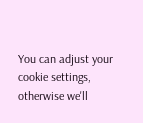You can adjust your cookie settings, otherwise we'll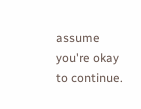assume you're okay to continue.